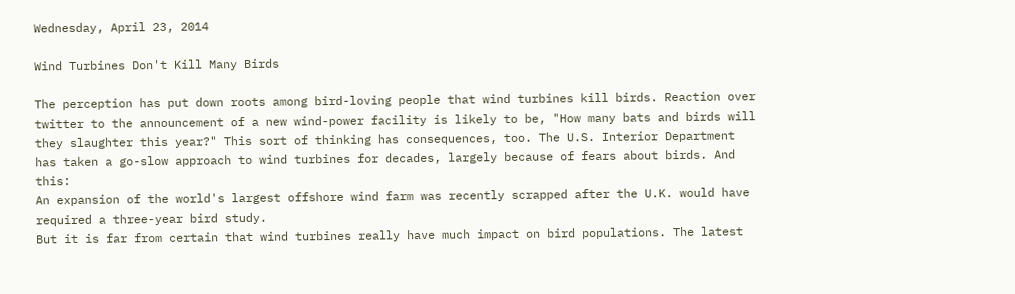Wednesday, April 23, 2014

Wind Turbines Don't Kill Many Birds

The perception has put down roots among bird-loving people that wind turbines kill birds. Reaction over twitter to the announcement of a new wind-power facility is likely to be, "How many bats and birds will they slaughter this year?" This sort of thinking has consequences, too. The U.S. Interior Department has taken a go-slow approach to wind turbines for decades, largely because of fears about birds. And this:
An expansion of the world's largest offshore wind farm was recently scrapped after the U.K. would have required a three-year bird study.
But it is far from certain that wind turbines really have much impact on bird populations. The latest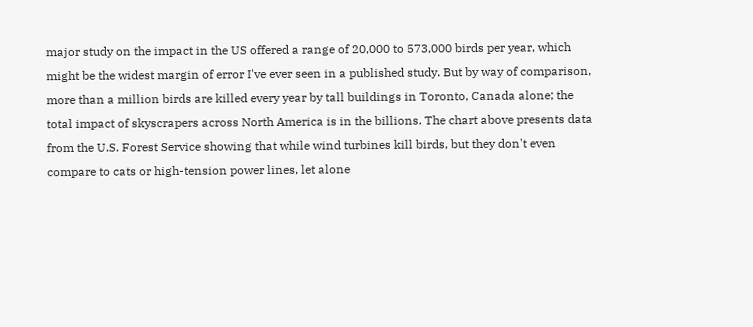major study on the impact in the US offered a range of 20,000 to 573,000 birds per year, which might be the widest margin of error I've ever seen in a published study. But by way of comparison, more than a million birds are killed every year by tall buildings in Toronto, Canada alone; the total impact of skyscrapers across North America is in the billions. The chart above presents data from the U.S. Forest Service showing that while wind turbines kill birds, but they don't even compare to cats or high-tension power lines, let alone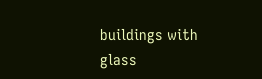buildings with glass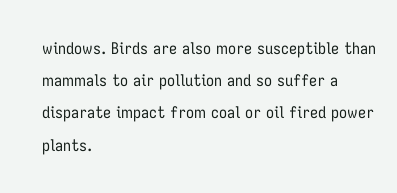windows. Birds are also more susceptible than mammals to air pollution and so suffer a disparate impact from coal or oil fired power plants.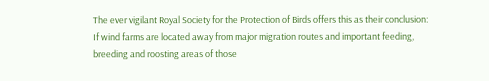The ever vigilant Royal Society for the Protection of Birds offers this as their conclusion:
If wind farms are located away from major migration routes and important feeding, breeding and roosting areas of those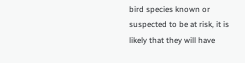bird species known or suspected to be at risk, it is likely that they will have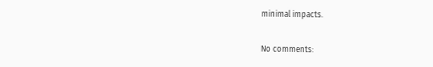minimal impacts.

No comments: